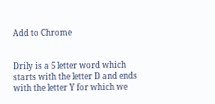Add to Chrome


Drily is a 5 letter word which starts with the letter D and ends with the letter Y for which we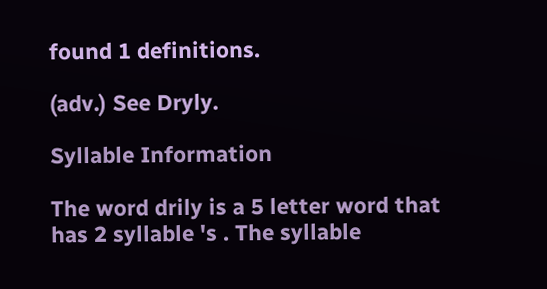found 1 definitions.

(adv.) See Dryly.

Syllable Information

The word drily is a 5 letter word that has 2 syllable 's . The syllable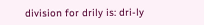division for drily is: dri-ly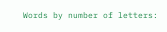Words by number of letters: